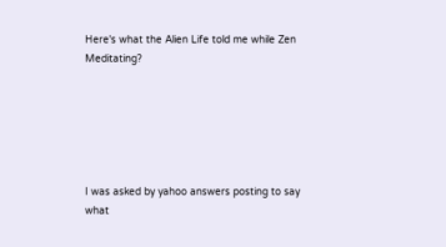Here's what the Alien Life told me while Zen Meditating?






I was asked by yahoo answers posting to say what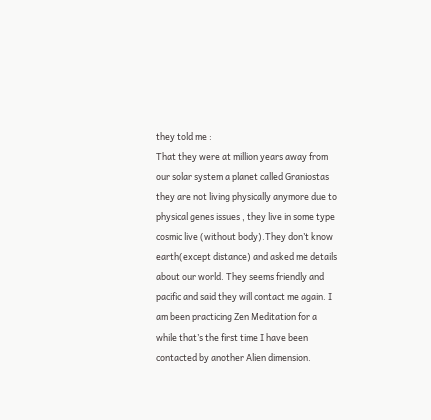they told me :
That they were at million years away from our solar system a planet called Graniostas
they are not living physically anymore due to physical genes issues , they live in some type
cosmic live (without body).They don’t know earth(except distance) and asked me details about our world. They seems friendly and pacific and said they will contact me again. I am been practicing Zen Meditation for a while that’s the first time I have been contacted by another Alien dimension.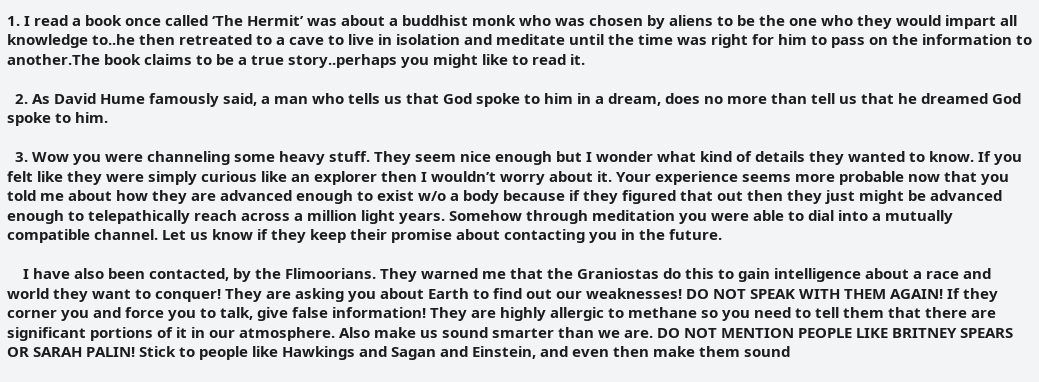1. I read a book once called ‘The Hermit’ was about a buddhist monk who was chosen by aliens to be the one who they would impart all knowledge to..he then retreated to a cave to live in isolation and meditate until the time was right for him to pass on the information to another.The book claims to be a true story..perhaps you might like to read it.

  2. As David Hume famously said, a man who tells us that God spoke to him in a dream, does no more than tell us that he dreamed God spoke to him.

  3. Wow you were channeling some heavy stuff. They seem nice enough but I wonder what kind of details they wanted to know. If you felt like they were simply curious like an explorer then I wouldn’t worry about it. Your experience seems more probable now that you told me about how they are advanced enough to exist w/o a body because if they figured that out then they just might be advanced enough to telepathically reach across a million light years. Somehow through meditation you were able to dial into a mutually compatible channel. Let us know if they keep their promise about contacting you in the future.

    I have also been contacted, by the Flimoorians. They warned me that the Graniostas do this to gain intelligence about a race and world they want to conquer! They are asking you about Earth to find out our weaknesses! DO NOT SPEAK WITH THEM AGAIN! If they corner you and force you to talk, give false information! They are highly allergic to methane so you need to tell them that there are significant portions of it in our atmosphere. Also make us sound smarter than we are. DO NOT MENTION PEOPLE LIKE BRITNEY SPEARS OR SARAH PALIN! Stick to people like Hawkings and Sagan and Einstein, and even then make them sound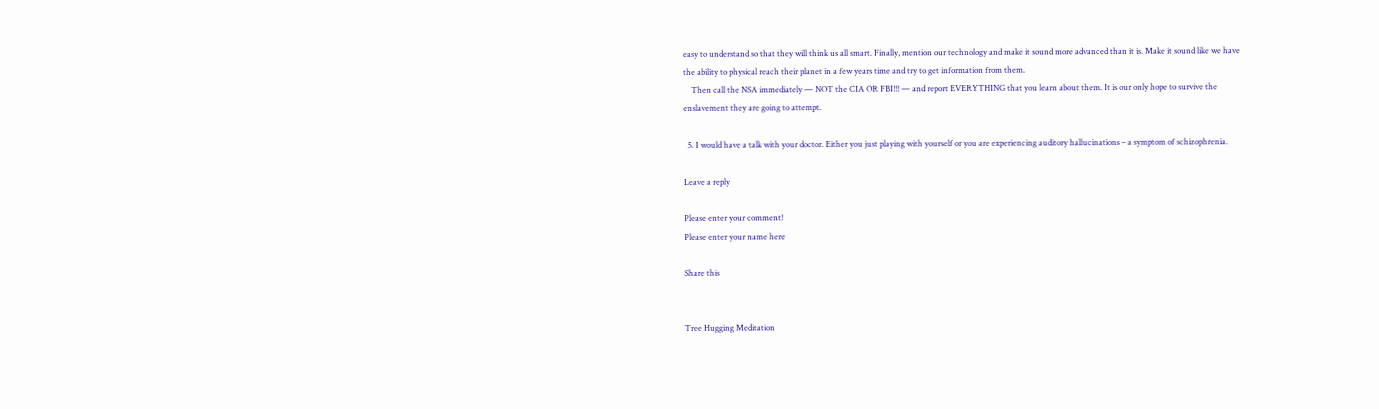easy to understand so that they will think us all smart. Finally, mention our technology and make it sound more advanced than it is. Make it sound like we have the ability to physical reach their planet in a few years time and try to get information from them.
    Then call the NSA immediately — NOT the CIA OR FBI!!! — and report EVERYTHING that you learn about them. It is our only hope to survive the enslavement they are going to attempt.

  5. I would have a talk with your doctor. Either you just playing with yourself or you are experiencing auditory hallucinations – a symptom of schizophrenia.

Leave a reply

Please enter your comment!
Please enter your name here

Share this


Tree Hugging Meditation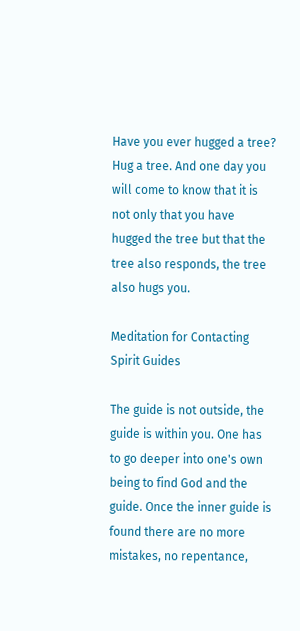Have you ever hugged a tree? Hug a tree. And one day you will come to know that it is not only that you have hugged the tree but that the tree also responds, the tree also hugs you.

Meditation for Contacting Spirit Guides

The guide is not outside, the guide is within you. One has to go deeper into one's own being to find God and the guide. Once the inner guide is found there are no more mistakes, no repentance,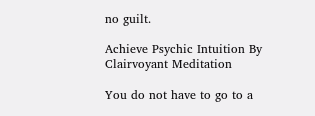no guilt.

Achieve Psychic Intuition By Clairvoyant Meditation

You do not have to go to a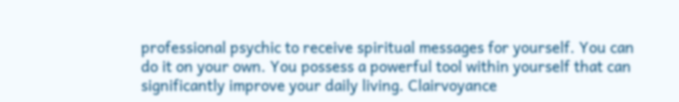professional psychic to receive spiritual messages for yourself. You can do it on your own. You possess a powerful tool within yourself that can significantly improve your daily living. Clairvoyance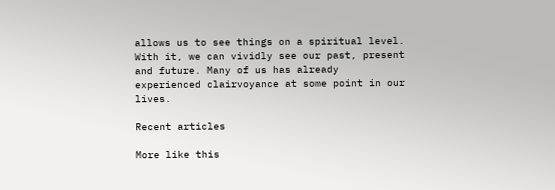allows us to see things on a spiritual level. With it, we can vividly see our past, present and future. Many of us has already experienced clairvoyance at some point in our lives.

Recent articles

More like this